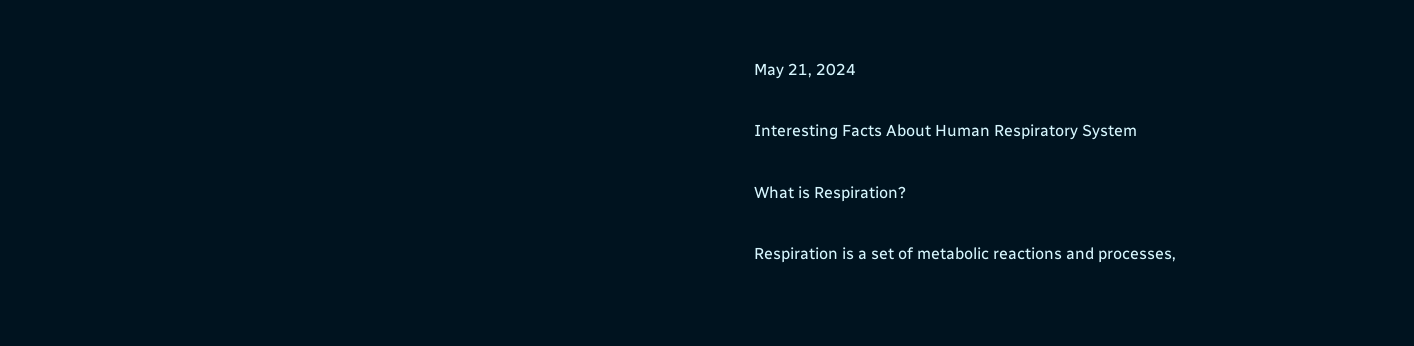May 21, 2024

Interesting Facts About Human Respiratory System

What is Respiration?

Respiration is a set of metabolic reactions and processes,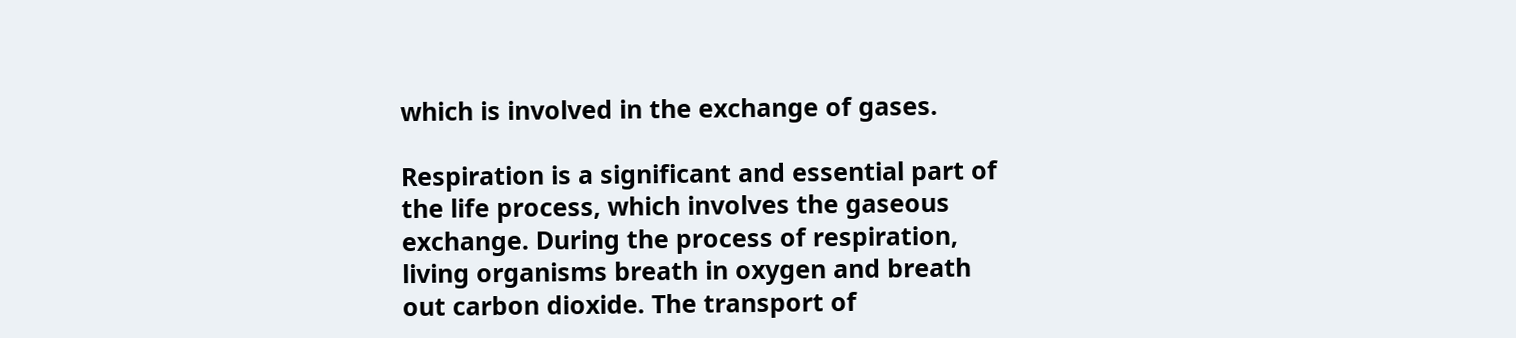which is involved in the exchange of gases.

Respiration is a significant and essential part of the life process, which involves the gaseous exchange. During the process of respiration, living organisms breath in oxygen and breath out carbon dioxide. The transport of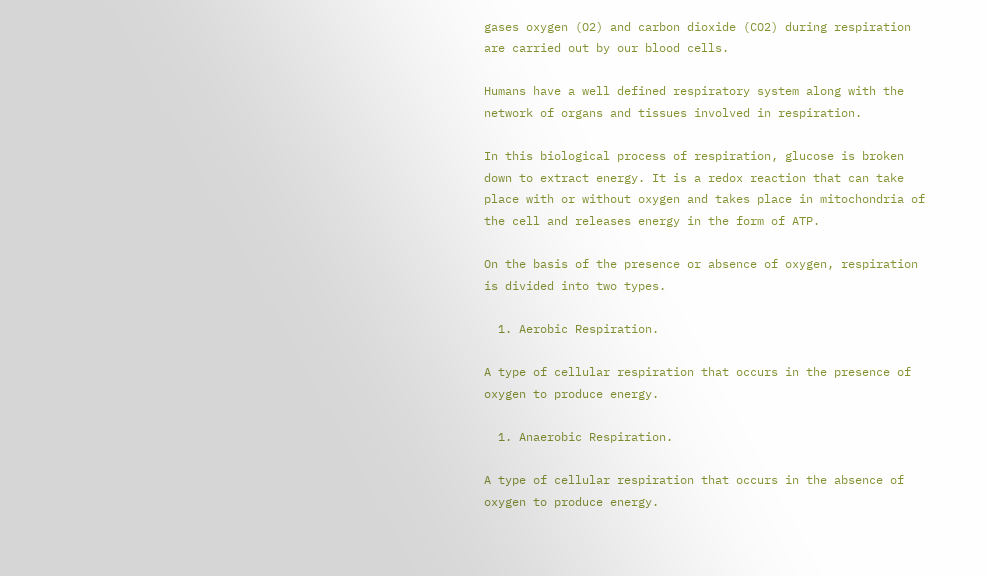gases oxygen (O2) and carbon dioxide (CO2) during respiration are carried out by our blood cells.

Humans have a well defined respiratory system along with the network of organs and tissues involved in respiration.

In this biological process of respiration, glucose is broken down to extract energy. It is a redox reaction that can take place with or without oxygen and takes place in mitochondria of the cell and releases energy in the form of ATP.

On the basis of the presence or absence of oxygen, respiration is divided into two types.

  1. Aerobic Respiration.

A type of cellular respiration that occurs in the presence of oxygen to produce energy.

  1. Anaerobic Respiration.

A type of cellular respiration that occurs in the absence of oxygen to produce energy.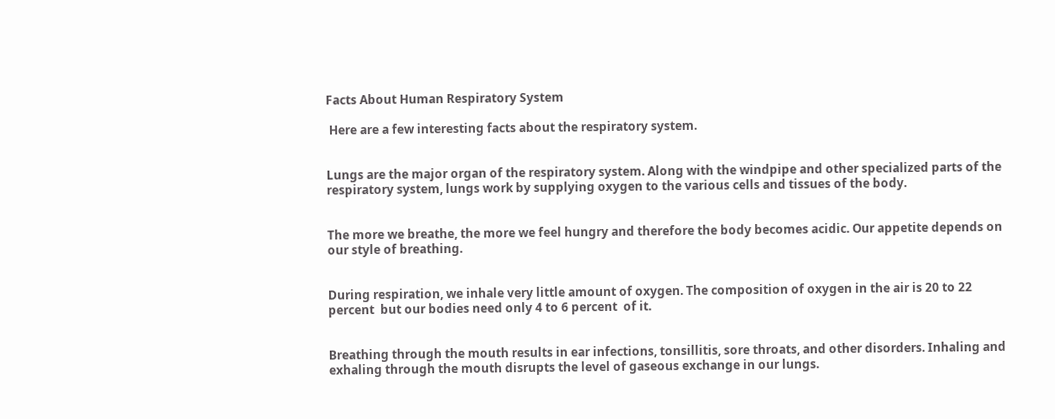Facts About Human Respiratory System

 Here are a few interesting facts about the respiratory system.


Lungs are the major organ of the respiratory system. Along with the windpipe and other specialized parts of the respiratory system, lungs work by supplying oxygen to the various cells and tissues of the body.


The more we breathe, the more we feel hungry and therefore the body becomes acidic. Our appetite depends on our style of breathing.


During respiration, we inhale very little amount of oxygen. The composition of oxygen in the air is 20 to 22 percent  but our bodies need only 4 to 6 percent  of it.


Breathing through the mouth results in ear infections, tonsillitis, sore throats, and other disorders. Inhaling and exhaling through the mouth disrupts the level of gaseous exchange in our lungs.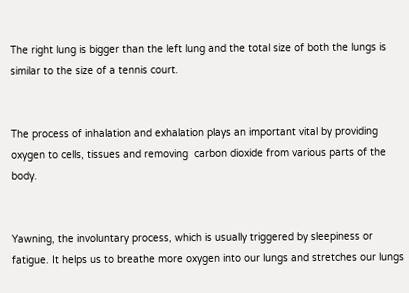The right lung is bigger than the left lung and the total size of both the lungs is similar to the size of a tennis court.


The process of inhalation and exhalation plays an important vital by providing oxygen to cells, tissues and removing  carbon dioxide from various parts of the body.


Yawning, the involuntary process, which is usually triggered by sleepiness or fatigue. It helps us to breathe more oxygen into our lungs and stretches our lungs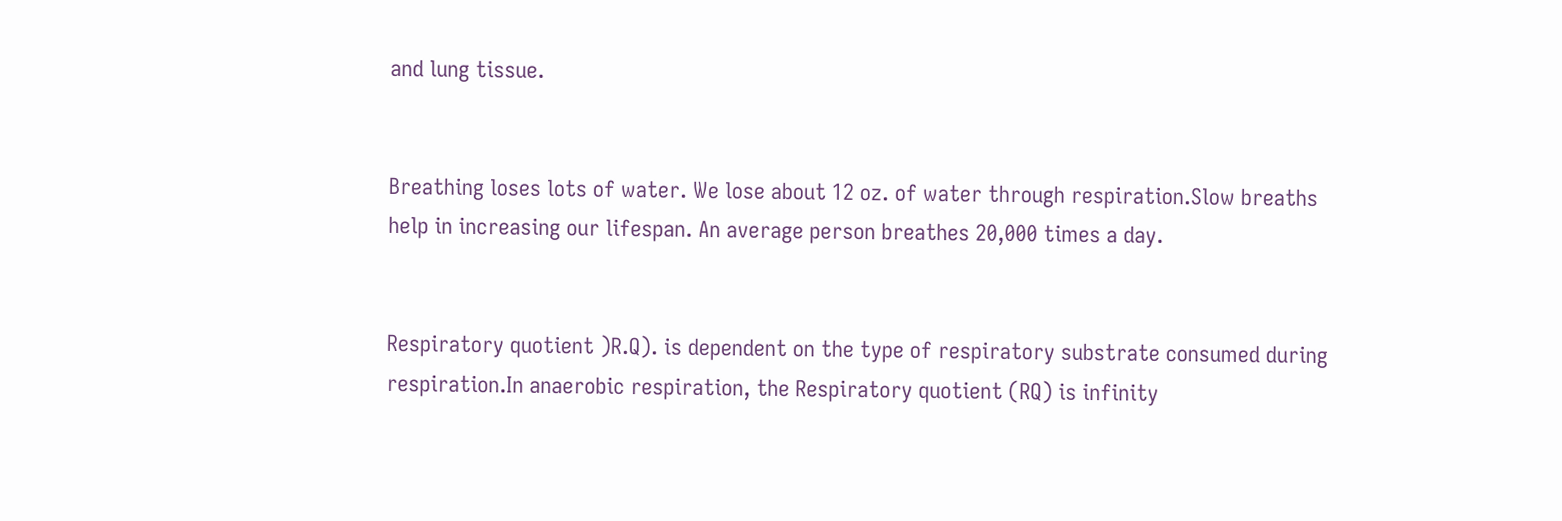and lung tissue.


Breathing loses lots of water. We lose about 12 oz. of water through respiration.Slow breaths help in increasing our lifespan. An average person breathes 20,000 times a day.


Respiratory quotient )R.Q). is dependent on the type of respiratory substrate consumed during respiration.In anaerobic respiration, the Respiratory quotient (RQ) is infinity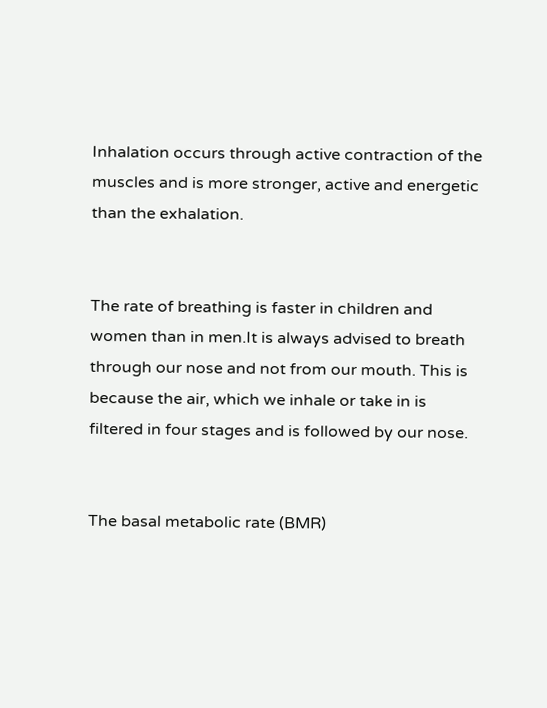Inhalation occurs through active contraction of the muscles and is more stronger, active and energetic than the exhalation.


The rate of breathing is faster in children and women than in men.It is always advised to breath through our nose and not from our mouth. This is because the air, which we inhale or take in is filtered in four stages and is followed by our nose.


The basal metabolic rate (BMR)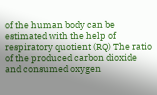of the human body can be estimated with the help of respiratory quotient (RQ) The ratio of the produced carbon dioxide and consumed oxygen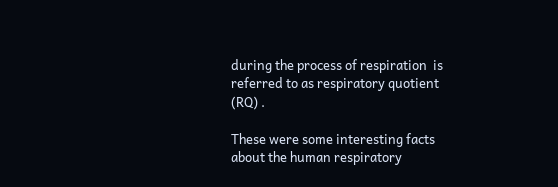during the process of respiration  is referred to as respiratory quotient (RQ) .

These were some interesting facts about the human respiratory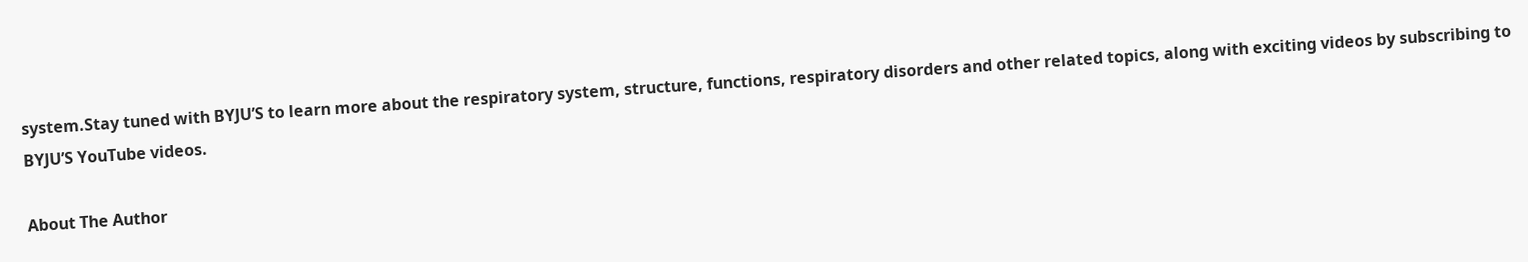system.Stay tuned with BYJU’S to learn more about the respiratory system, structure, functions, respiratory disorders and other related topics, along with exciting videos by subscribing to BYJU’S YouTube videos.

About The Author